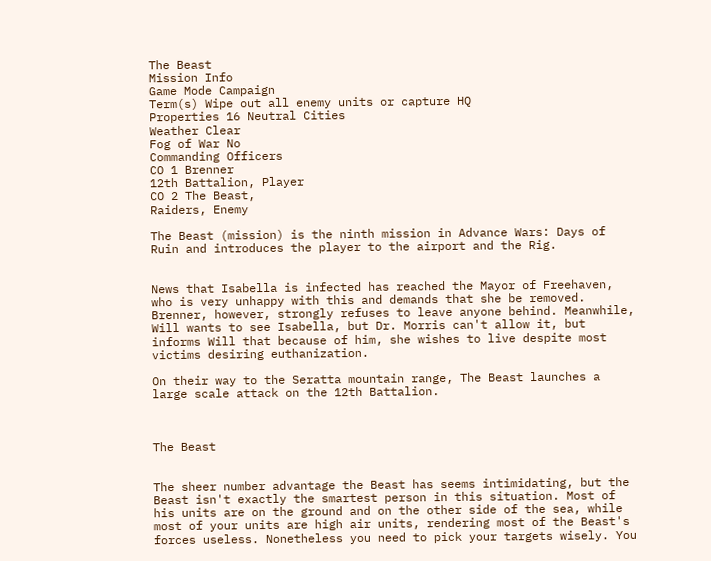The Beast
Mission Info
Game Mode Campaign
Term(s) Wipe out all enemy units or capture HQ
Properties 16 Neutral Cities
Weather Clear
Fog of War No
Commanding Officers
CO 1 Brenner
12th Battalion, Player
CO 2 The Beast,
Raiders, Enemy

The Beast (mission) is the ninth mission in Advance Wars: Days of Ruin and introduces the player to the airport and the Rig.


News that Isabella is infected has reached the Mayor of Freehaven, who is very unhappy with this and demands that she be removed. Brenner, however, strongly refuses to leave anyone behind. Meanwhile, Will wants to see Isabella, but Dr. Morris can't allow it, but informs Will that because of him, she wishes to live despite most victims desiring euthanization.

On their way to the Seratta mountain range, The Beast launches a large scale attack on the 12th Battalion.



The Beast


The sheer number advantage the Beast has seems intimidating, but the Beast isn't exactly the smartest person in this situation. Most of his units are on the ground and on the other side of the sea, while most of your units are high air units, rendering most of the Beast's forces useless. Nonetheless you need to pick your targets wisely. You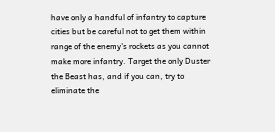have only a handful of infantry to capture cities but be careful not to get them within range of the enemy's rockets as you cannot make more infantry. Target the only Duster the Beast has, and if you can, try to eliminate the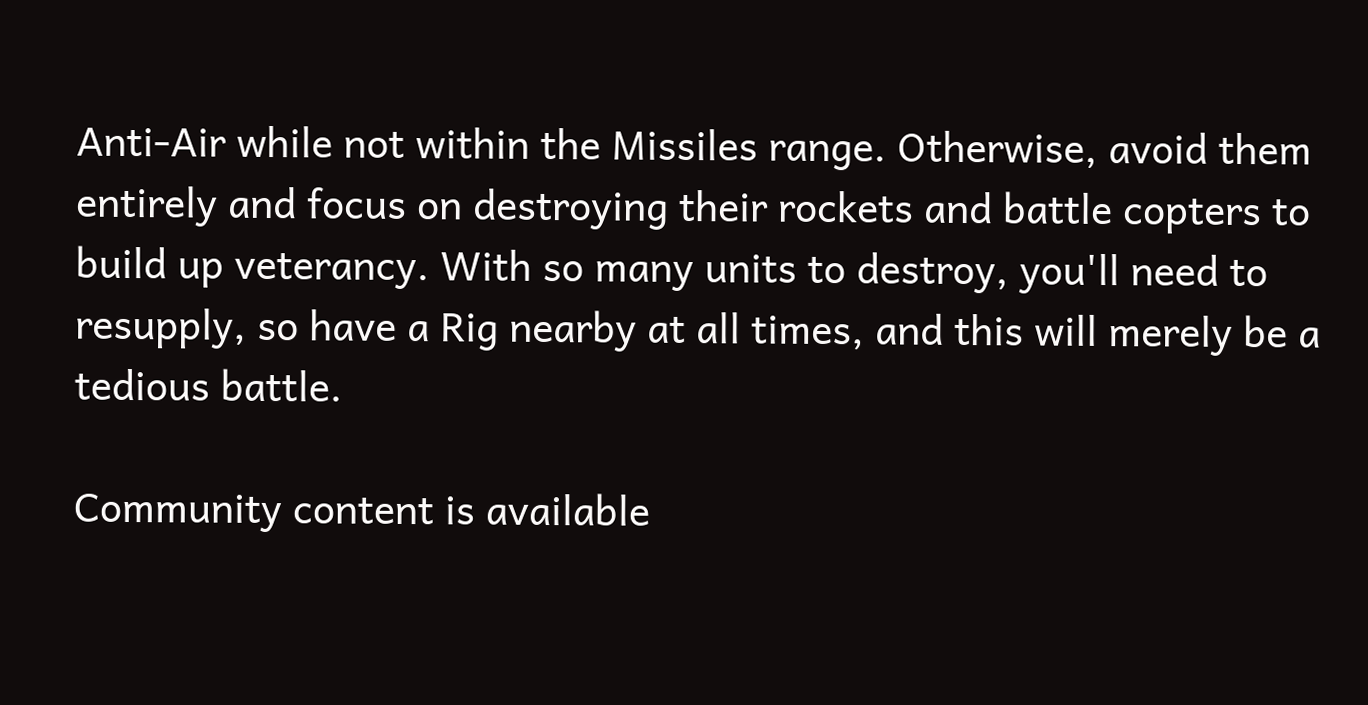Anti-Air while not within the Missiles range. Otherwise, avoid them entirely and focus on destroying their rockets and battle copters to build up veterancy. With so many units to destroy, you'll need to resupply, so have a Rig nearby at all times, and this will merely be a tedious battle.

Community content is available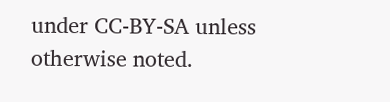under CC-BY-SA unless otherwise noted.